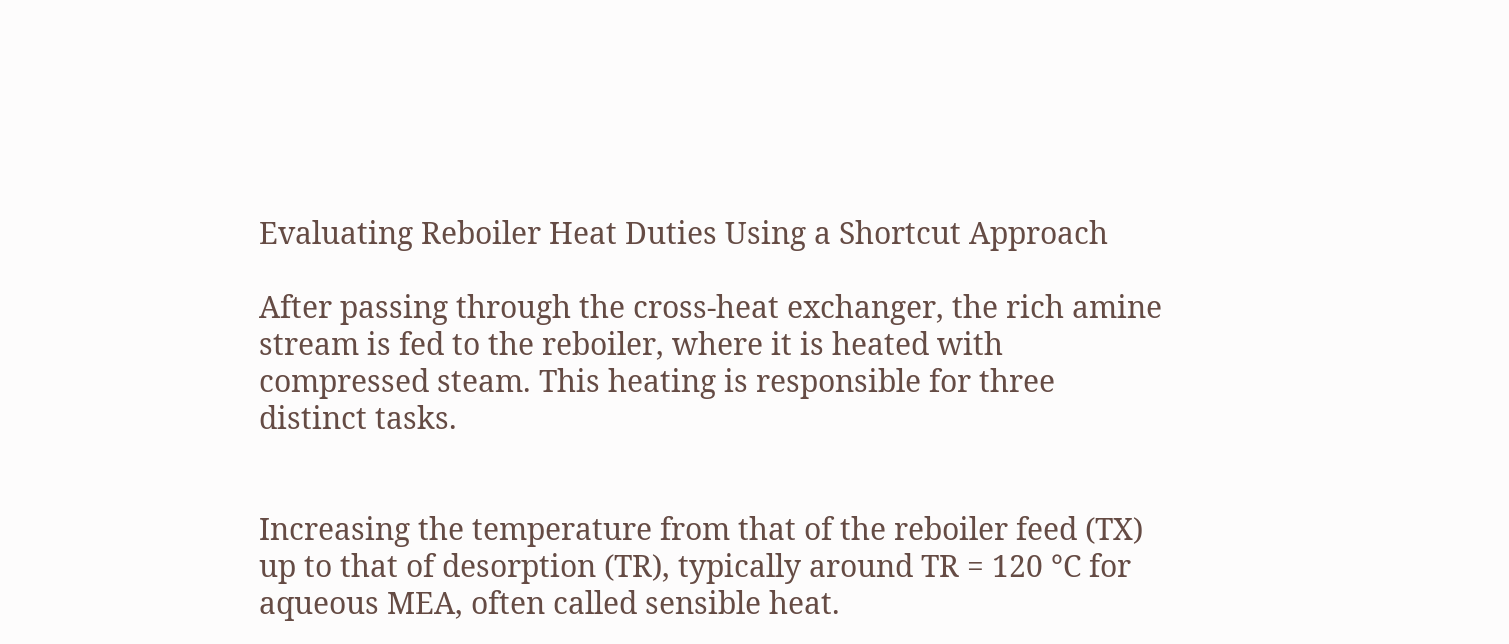Evaluating Reboiler Heat Duties Using a Shortcut Approach

After passing through the cross-heat exchanger, the rich amine stream is fed to the reboiler, where it is heated with compressed steam. This heating is responsible for three distinct tasks.


Increasing the temperature from that of the reboiler feed (TX) up to that of desorption (TR), typically around TR = 120 °C for aqueous MEA, often called sensible heat.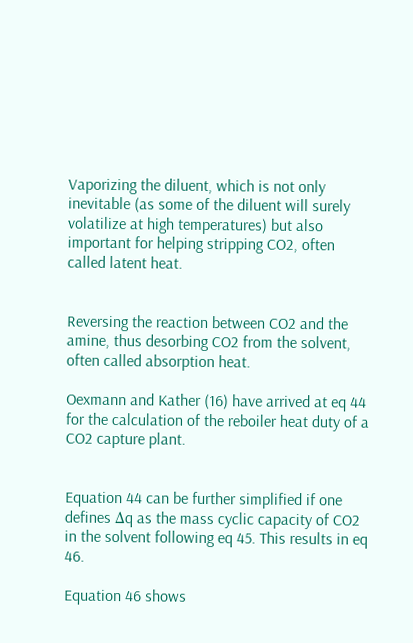Vaporizing the diluent, which is not only inevitable (as some of the diluent will surely volatilize at high temperatures) but also important for helping stripping CO2, often called latent heat.


Reversing the reaction between CO2 and the amine, thus desorbing CO2 from the solvent, often called absorption heat.

Oexmann and Kather (16) have arrived at eq 44 for the calculation of the reboiler heat duty of a CO2 capture plant.


Equation 44 can be further simplified if one defines Δq as the mass cyclic capacity of CO2 in the solvent following eq 45. This results in eq 46.

Equation 46 shows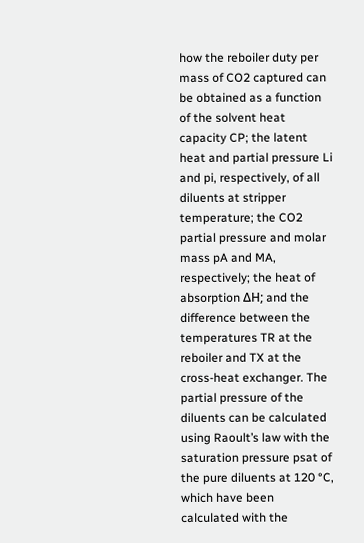how the reboiler duty per mass of CO2 captured can be obtained as a function of the solvent heat capacity CP; the latent heat and partial pressure Li and pi, respectively, of all diluents at stripper temperature; the CO2 partial pressure and molar mass pA and MA, respectively; the heat of absorption ΔH; and the difference between the temperatures TR at the reboiler and TX at the cross-heat exchanger. The partial pressure of the diluents can be calculated using Raoult’s law with the saturation pressure psat of the pure diluents at 120 °C, which have been calculated with the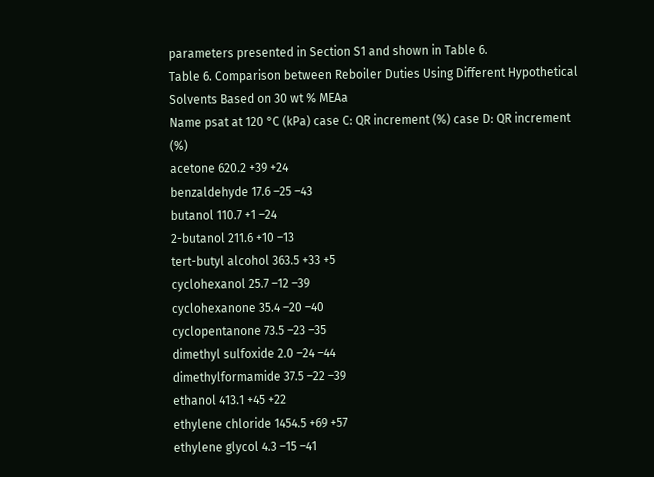parameters presented in Section S1 and shown in Table 6.
Table 6. Comparison between Reboiler Duties Using Different Hypothetical Solvents Based on 30 wt % MEAa
Name psat at 120 °C (kPa) case C: QR increment (%) case D: QR increment (%)
acetone 620.2 +39 +24
benzaldehyde 17.6 –25 –43
butanol 110.7 +1 –24
2-butanol 211.6 +10 –13
tert-butyl alcohol 363.5 +33 +5
cyclohexanol 25.7 –12 –39
cyclohexanone 35.4 –20 –40
cyclopentanone 73.5 –23 –35
dimethyl sulfoxide 2.0 –24 –44
dimethylformamide 37.5 –22 –39
ethanol 413.1 +45 +22
ethylene chloride 1454.5 +69 +57
ethylene glycol 4.3 –15 –41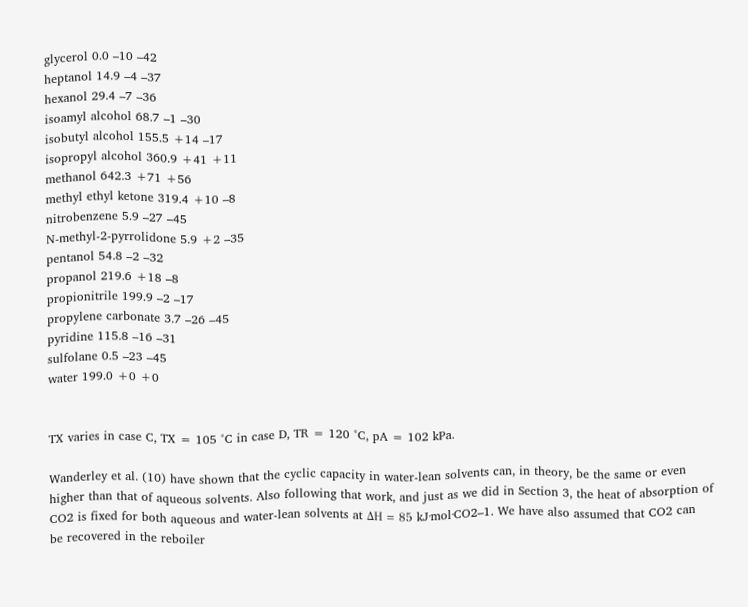glycerol 0.0 –10 –42
heptanol 14.9 –4 –37
hexanol 29.4 –7 –36
isoamyl alcohol 68.7 –1 –30
isobutyl alcohol 155.5 +14 –17
isopropyl alcohol 360.9 +41 +11
methanol 642.3 +71 +56
methyl ethyl ketone 319.4 +10 –8
nitrobenzene 5.9 –27 –45
N-methyl-2-pyrrolidone 5.9 +2 –35
pentanol 54.8 –2 –32
propanol 219.6 +18 –8
propionitrile 199.9 –2 –17
propylene carbonate 3.7 –26 –45
pyridine 115.8 –16 –31
sulfolane 0.5 –23 –45
water 199.0 +0 +0


TX varies in case C, TX = 105 °C in case D, TR = 120 °C, pA = 102 kPa.

Wanderley et al. (10) have shown that the cyclic capacity in water-lean solvents can, in theory, be the same or even higher than that of aqueous solvents. Also following that work, and just as we did in Section 3, the heat of absorption of CO2 is fixed for both aqueous and water-lean solvents at ΔH = 85 kJ·mol·CO2–1. We have also assumed that CO2 can be recovered in the reboiler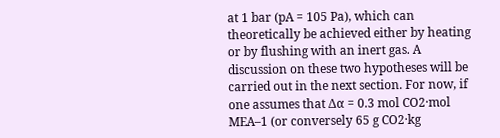at 1 bar (pA = 105 Pa), which can theoretically be achieved either by heating or by flushing with an inert gas. A discussion on these two hypotheses will be carried out in the next section. For now, if one assumes that Δα = 0.3 mol CO2·mol MEA–1 (or conversely 65 g CO2·kg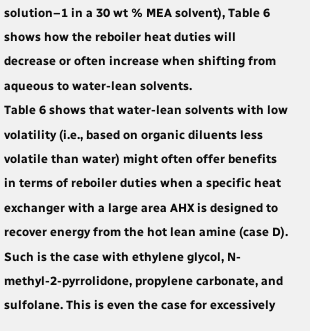solution–1 in a 30 wt % MEA solvent), Table 6 shows how the reboiler heat duties will decrease or often increase when shifting from aqueous to water-lean solvents.
Table 6 shows that water-lean solvents with low volatility (i.e., based on organic diluents less volatile than water) might often offer benefits in terms of reboiler duties when a specific heat exchanger with a large area AHX is designed to recover energy from the hot lean amine (case D). Such is the case with ethylene glycol, N-methyl-2-pyrrolidone, propylene carbonate, and sulfolane. This is even the case for excessively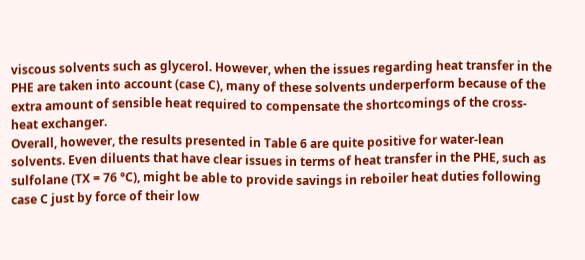viscous solvents such as glycerol. However, when the issues regarding heat transfer in the PHE are taken into account (case C), many of these solvents underperform because of the extra amount of sensible heat required to compensate the shortcomings of the cross-heat exchanger.
Overall, however, the results presented in Table 6 are quite positive for water-lean solvents. Even diluents that have clear issues in terms of heat transfer in the PHE, such as sulfolane (TX = 76 °C), might be able to provide savings in reboiler heat duties following case C just by force of their low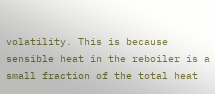volatility. This is because sensible heat in the reboiler is a small fraction of the total heat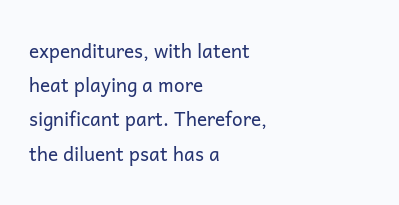expenditures, with latent heat playing a more significant part. Therefore, the diluent psat has a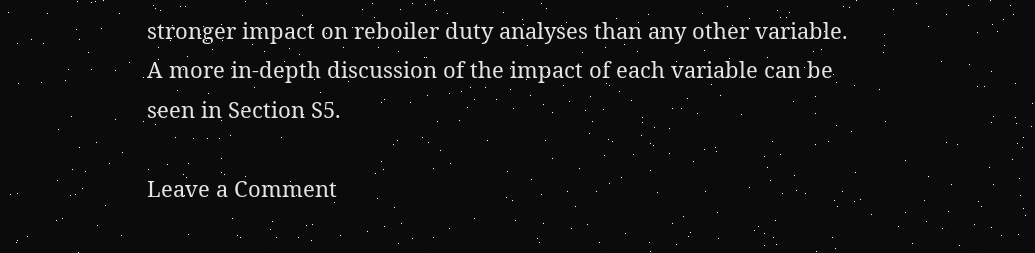stronger impact on reboiler duty analyses than any other variable. A more in-depth discussion of the impact of each variable can be seen in Section S5.

Leave a Comment